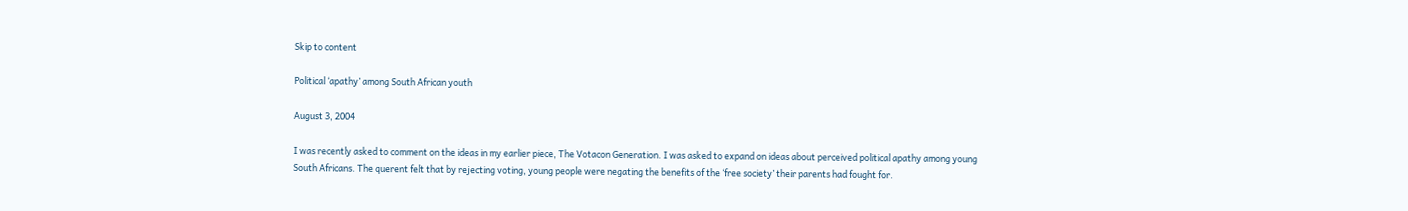Skip to content

Political ‘apathy’ among South African youth

August 3, 2004

I was recently asked to comment on the ideas in my earlier piece, The Votacon Generation. I was asked to expand on ideas about perceived political apathy among young South Africans. The querent felt that by rejecting voting, young people were negating the benefits of the ‘free society’ their parents had fought for.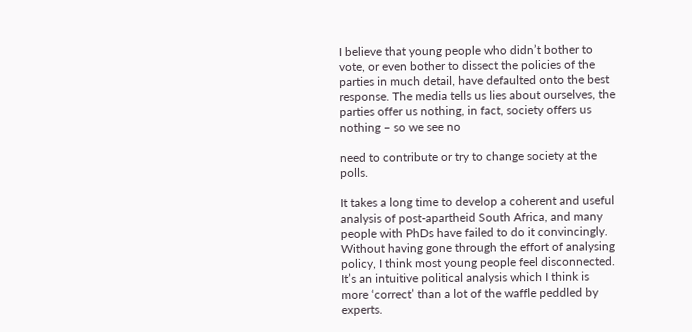I believe that young people who didn’t bother to vote, or even bother to dissect the policies of the parties in much detail, have defaulted onto the best response. The media tells us lies about ourselves, the parties offer us nothing, in fact, society offers us nothing – so we see no

need to contribute or try to change society at the polls.

It takes a long time to develop a coherent and useful analysis of post-apartheid South Africa, and many people with PhDs have failed to do it convincingly. Without having gone through the effort of analysing policy, I think most young people feel disconnected. It’s an intuitive political analysis which I think is more ‘correct’ than a lot of the waffle peddled by experts.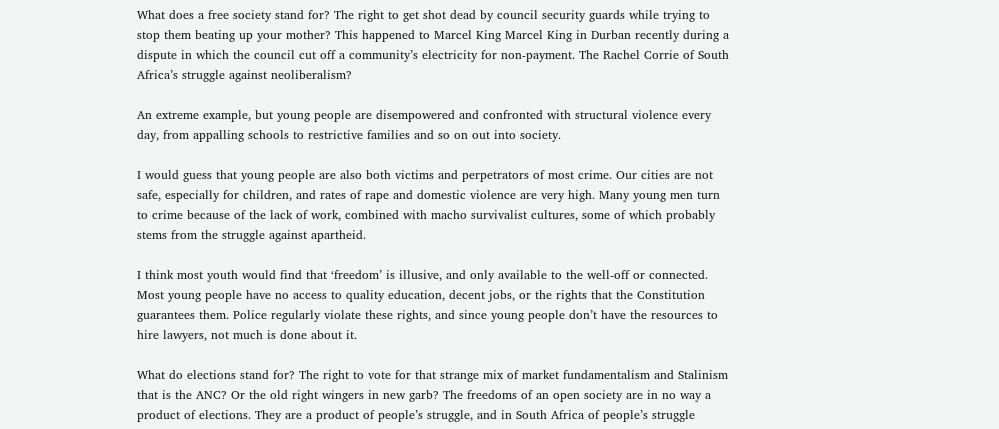What does a free society stand for? The right to get shot dead by council security guards while trying to stop them beating up your mother? This happened to Marcel King Marcel King in Durban recently during a dispute in which the council cut off a community’s electricity for non-payment. The Rachel Corrie of South Africa’s struggle against neoliberalism?

An extreme example, but young people are disempowered and confronted with structural violence every day, from appalling schools to restrictive families and so on out into society.

I would guess that young people are also both victims and perpetrators of most crime. Our cities are not safe, especially for children, and rates of rape and domestic violence are very high. Many young men turn to crime because of the lack of work, combined with macho survivalist cultures, some of which probably stems from the struggle against apartheid.

I think most youth would find that ‘freedom’ is illusive, and only available to the well-off or connected. Most young people have no access to quality education, decent jobs, or the rights that the Constitution guarantees them. Police regularly violate these rights, and since young people don’t have the resources to hire lawyers, not much is done about it.

What do elections stand for? The right to vote for that strange mix of market fundamentalism and Stalinism that is the ANC? Or the old right wingers in new garb? The freedoms of an open society are in no way a product of elections. They are a product of people’s struggle, and in South Africa of people’s struggle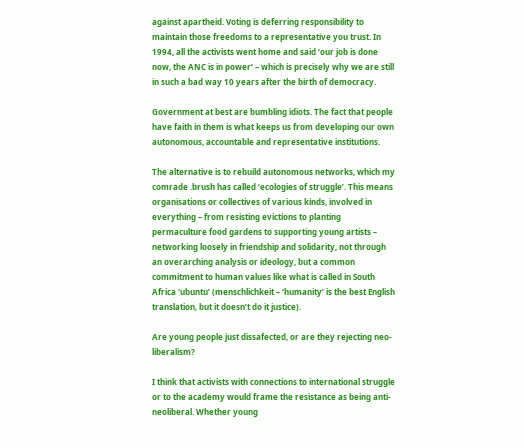against apartheid. Voting is deferring responsibility to maintain those freedoms to a representative you trust. In 1994, all the activists went home and said ‘our job is done now, the ANC is in power’ – which is precisely why we are still in such a bad way 10 years after the birth of democracy.

Government at best are bumbling idiots. The fact that people have faith in them is what keeps us from developing our own autonomous, accountable and representative institutions.

The alternative is to rebuild autonomous networks, which my comrade .brush has called ‘ecologies of struggle’. This means organisations or collectives of various kinds, involved in everything – from resisting evictions to planting permaculture food gardens to supporting young artists – networking loosely in friendship and solidarity, not through an overarching analysis or ideology, but a common commitment to human values like what is called in South Africa ‘ubuntu’ (menschlichkeit – ‘humanity’ is the best English translation, but it doesn’t do it justice).

Are young people just dissafected, or are they rejecting neo-liberalism?

I think that activists with connections to international struggle or to the academy would frame the resistance as being anti-neoliberal. Whether young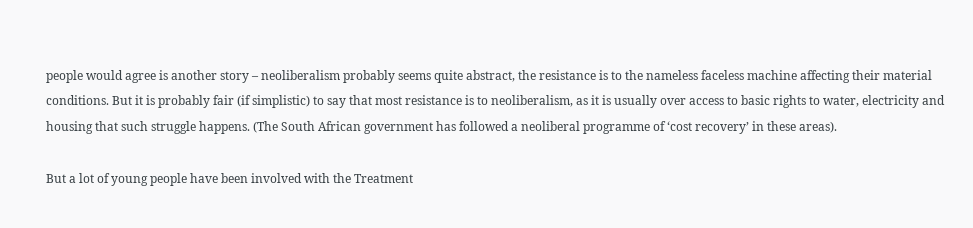people would agree is another story – neoliberalism probably seems quite abstract, the resistance is to the nameless faceless machine affecting their material conditions. But it is probably fair (if simplistic) to say that most resistance is to neoliberalism, as it is usually over access to basic rights to water, electricity and housing that such struggle happens. (The South African government has followed a neoliberal programme of ‘cost recovery’ in these areas).

But a lot of young people have been involved with the Treatment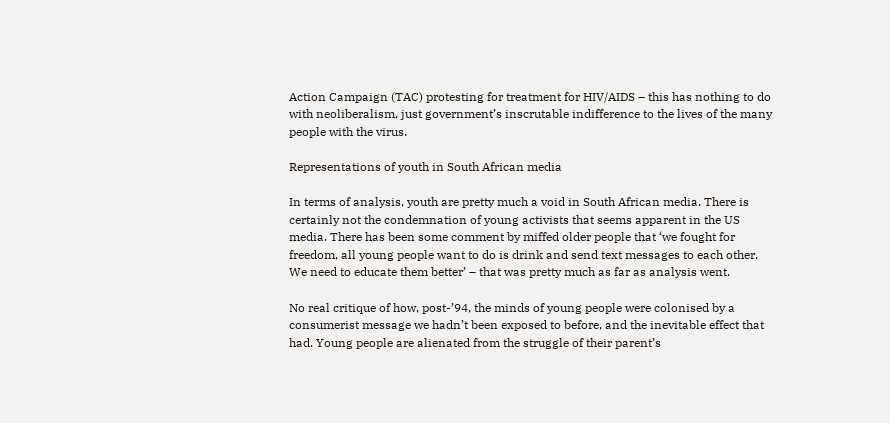Action Campaign (TAC) protesting for treatment for HIV/AIDS – this has nothing to do with neoliberalism, just government’s inscrutable indifference to the lives of the many people with the virus.

Representations of youth in South African media

In terms of analysis, youth are pretty much a void in South African media. There is certainly not the condemnation of young activists that seems apparent in the US media. There has been some comment by miffed older people that ‘we fought for freedom, all young people want to do is drink and send text messages to each other. We need to educate them better’ – that was pretty much as far as analysis went.

No real critique of how, post-’94, the minds of young people were colonised by a consumerist message we hadn’t been exposed to before, and the inevitable effect that had. Young people are alienated from the struggle of their parent’s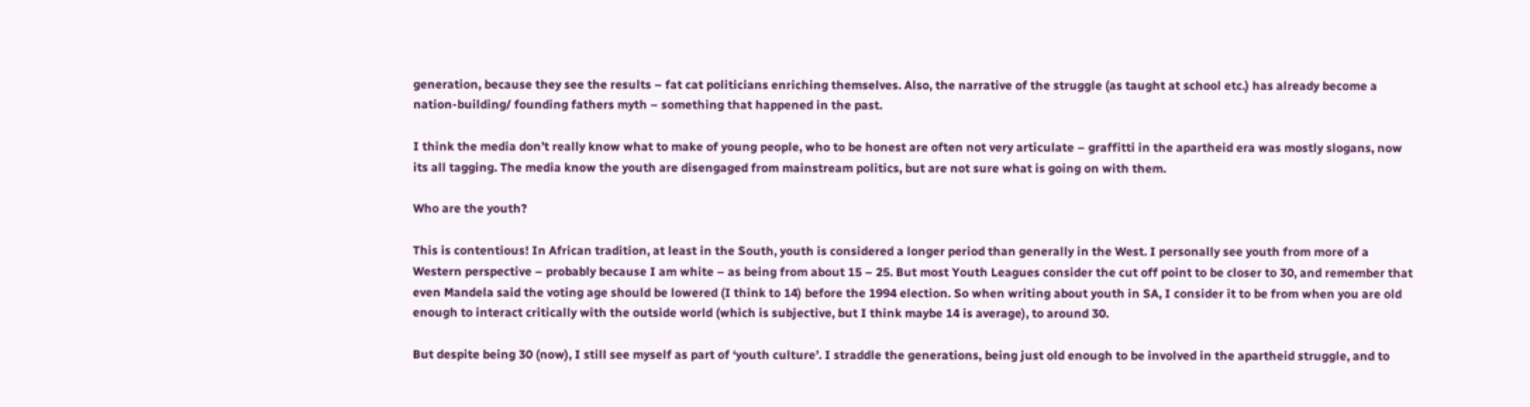generation, because they see the results – fat cat politicians enriching themselves. Also, the narrative of the struggle (as taught at school etc.) has already become a nation-building/ founding fathers myth – something that happened in the past.

I think the media don’t really know what to make of young people, who to be honest are often not very articulate – graffitti in the apartheid era was mostly slogans, now its all tagging. The media know the youth are disengaged from mainstream politics, but are not sure what is going on with them.

Who are the youth?

This is contentious! In African tradition, at least in the South, youth is considered a longer period than generally in the West. I personally see youth from more of a Western perspective – probably because I am white – as being from about 15 – 25. But most Youth Leagues consider the cut off point to be closer to 30, and remember that even Mandela said the voting age should be lowered (I think to 14) before the 1994 election. So when writing about youth in SA, I consider it to be from when you are old enough to interact critically with the outside world (which is subjective, but I think maybe 14 is average), to around 30.

But despite being 30 (now), I still see myself as part of ‘youth culture’. I straddle the generations, being just old enough to be involved in the apartheid struggle, and to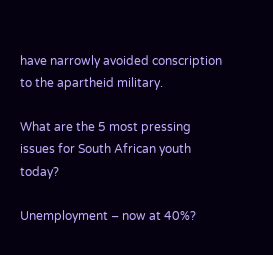have narrowly avoided conscription to the apartheid military.

What are the 5 most pressing issues for South African youth today?

Unemployment – now at 40%?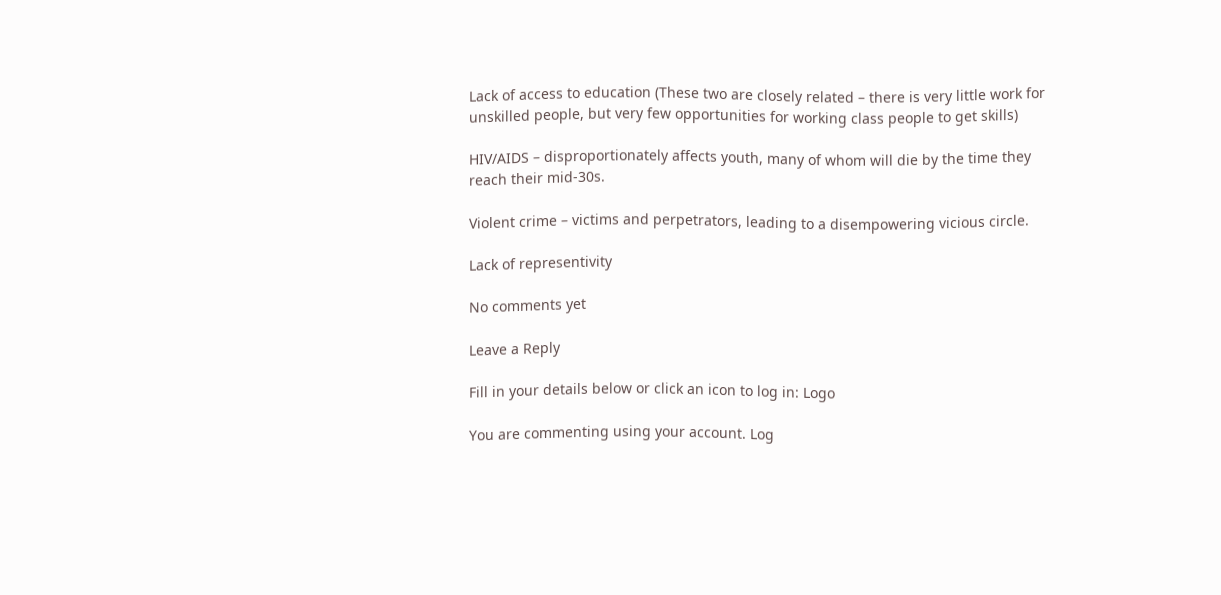Lack of access to education (These two are closely related – there is very little work for unskilled people, but very few opportunities for working class people to get skills)

HIV/AIDS – disproportionately affects youth, many of whom will die by the time they reach their mid-30s.

Violent crime – victims and perpetrators, leading to a disempowering vicious circle.

Lack of representivity

No comments yet

Leave a Reply

Fill in your details below or click an icon to log in: Logo

You are commenting using your account. Log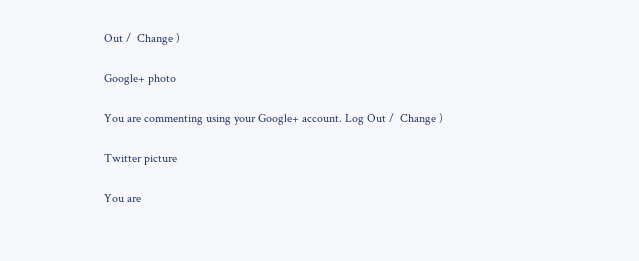Out /  Change )

Google+ photo

You are commenting using your Google+ account. Log Out /  Change )

Twitter picture

You are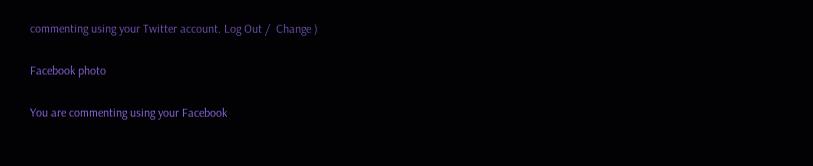commenting using your Twitter account. Log Out /  Change )

Facebook photo

You are commenting using your Facebook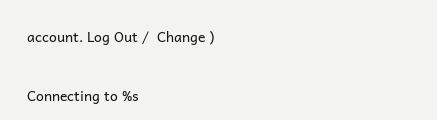account. Log Out /  Change )


Connecting to %s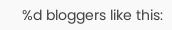%d bloggers like this: